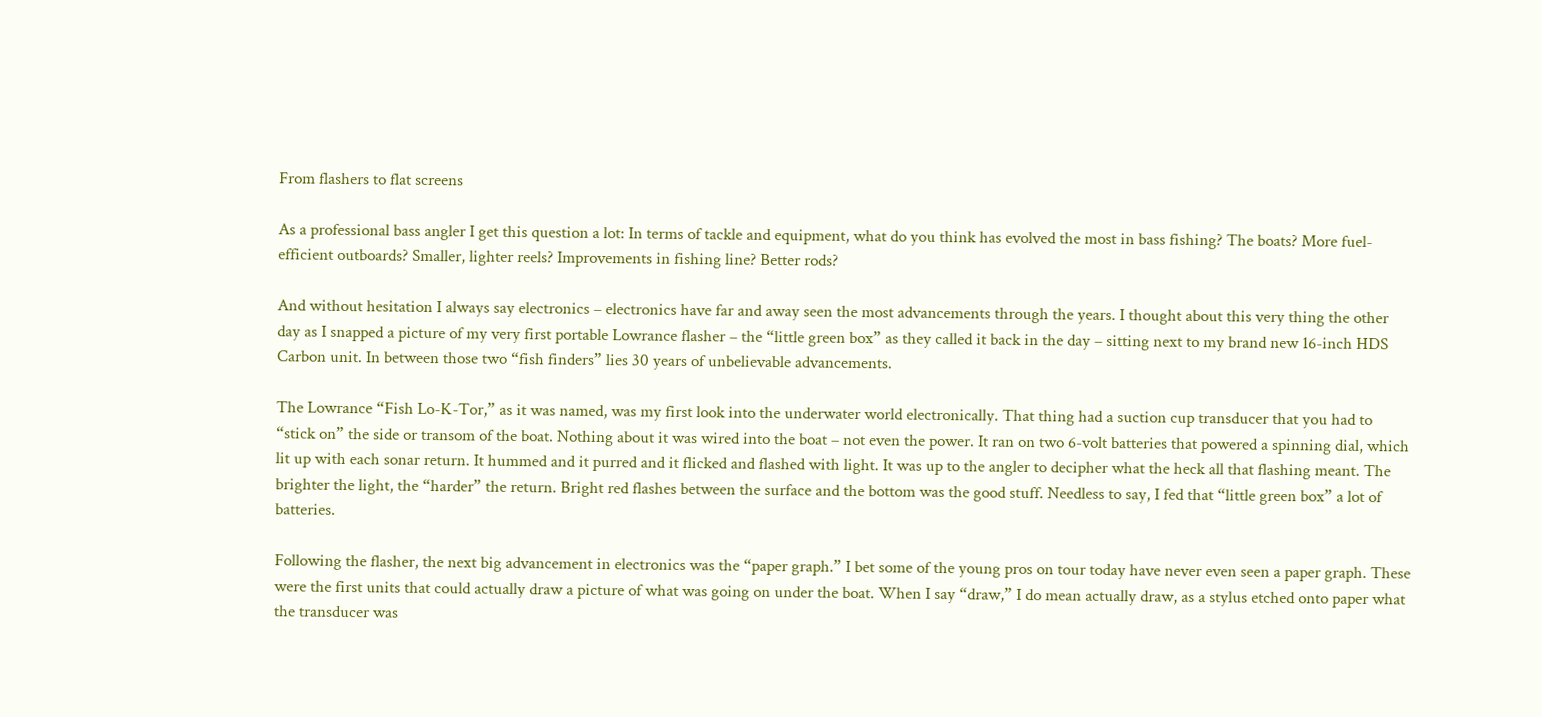From flashers to flat screens

As a professional bass angler I get this question a lot: In terms of tackle and equipment, what do you think has evolved the most in bass fishing? The boats? More fuel-efficient outboards? Smaller, lighter reels? Improvements in fishing line? Better rods?

And without hesitation I always say electronics – electronics have far and away seen the most advancements through the years. I thought about this very thing the other day as I snapped a picture of my very first portable Lowrance flasher – the “little green box” as they called it back in the day – sitting next to my brand new 16-inch HDS Carbon unit. In between those two “fish finders” lies 30 years of unbelievable advancements.

The Lowrance “Fish Lo-K-Tor,” as it was named, was my first look into the underwater world electronically. That thing had a suction cup transducer that you had to “stick on” the side or transom of the boat. Nothing about it was wired into the boat – not even the power. It ran on two 6-volt batteries that powered a spinning dial, which lit up with each sonar return. It hummed and it purred and it flicked and flashed with light. It was up to the angler to decipher what the heck all that flashing meant. The brighter the light, the “harder” the return. Bright red flashes between the surface and the bottom was the good stuff. Needless to say, I fed that “little green box” a lot of batteries.

Following the flasher, the next big advancement in electronics was the “paper graph.” I bet some of the young pros on tour today have never even seen a paper graph. These were the first units that could actually draw a picture of what was going on under the boat. When I say “draw,” I do mean actually draw, as a stylus etched onto paper what the transducer was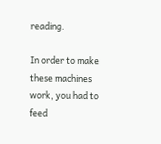reading.

In order to make these machines work, you had to feed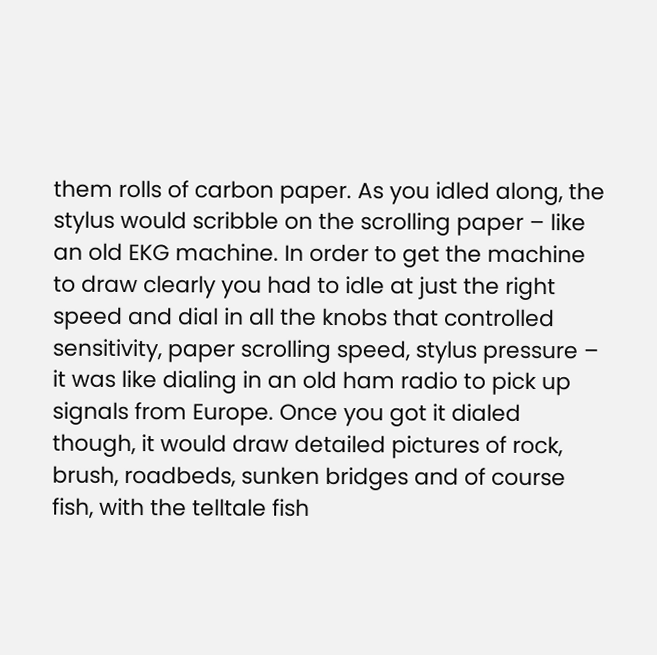them rolls of carbon paper. As you idled along, the stylus would scribble on the scrolling paper – like an old EKG machine. In order to get the machine to draw clearly you had to idle at just the right speed and dial in all the knobs that controlled sensitivity, paper scrolling speed, stylus pressure – it was like dialing in an old ham radio to pick up signals from Europe. Once you got it dialed though, it would draw detailed pictures of rock, brush, roadbeds, sunken bridges and of course fish, with the telltale fish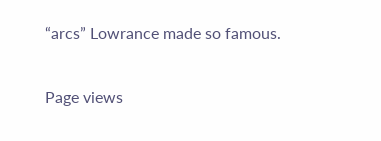“arcs” Lowrance made so famous.

Page views